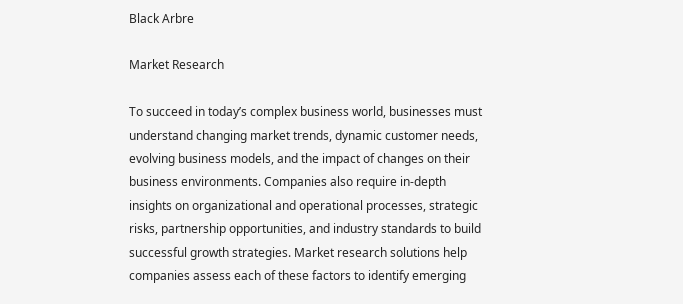Black Arbre

Market Research

To succeed in today’s complex business world, businesses must understand changing market trends, dynamic customer needs, evolving business models, and the impact of changes on their business environments. Companies also require in-depth insights on organizational and operational processes, strategic risks, partnership opportunities, and industry standards to build successful growth strategies. Market research solutions help companies assess each of these factors to identify emerging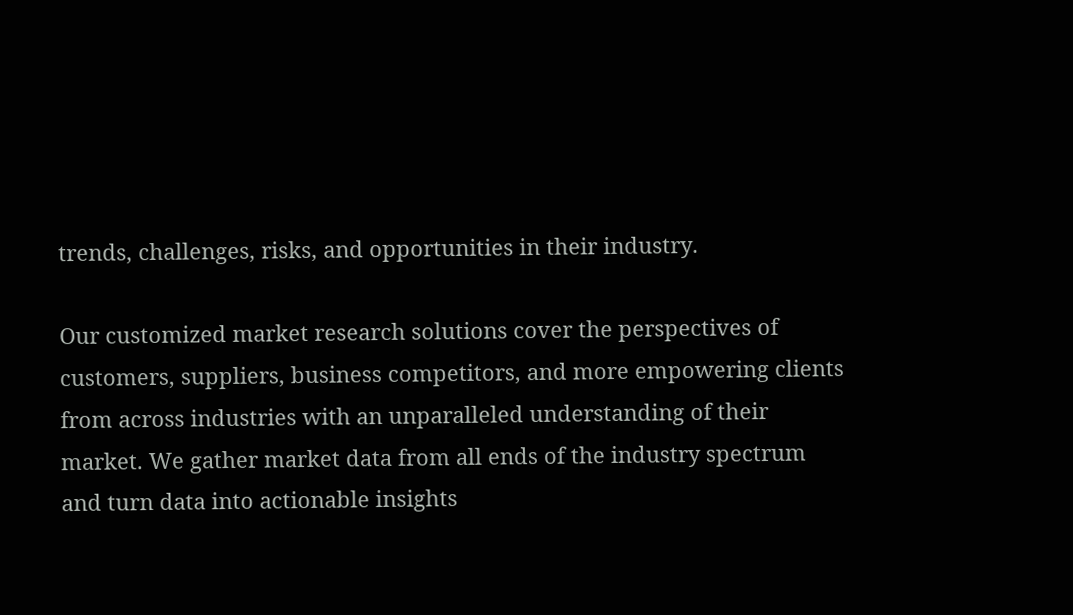trends, challenges, risks, and opportunities in their industry.

Our customized market research solutions cover the perspectives of customers, suppliers, business competitors, and more empowering clients from across industries with an unparalleled understanding of their market. We gather market data from all ends of the industry spectrum and turn data into actionable insights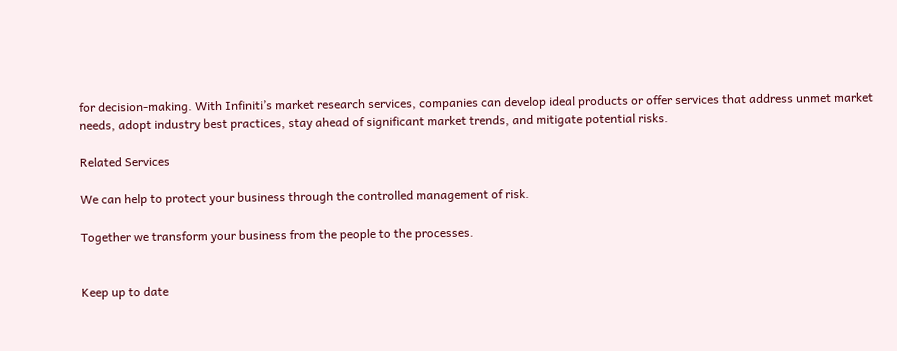for decision-making. With Infiniti’s market research services, companies can develop ideal products or offer services that address unmet market needs, adopt industry best practices, stay ahead of significant market trends, and mitigate potential risks.

Related Services

We can help to protect your business through the controlled management of risk.

Together we transform your business from the people to the processes.


Keep up to date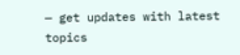— get updates with latest topics